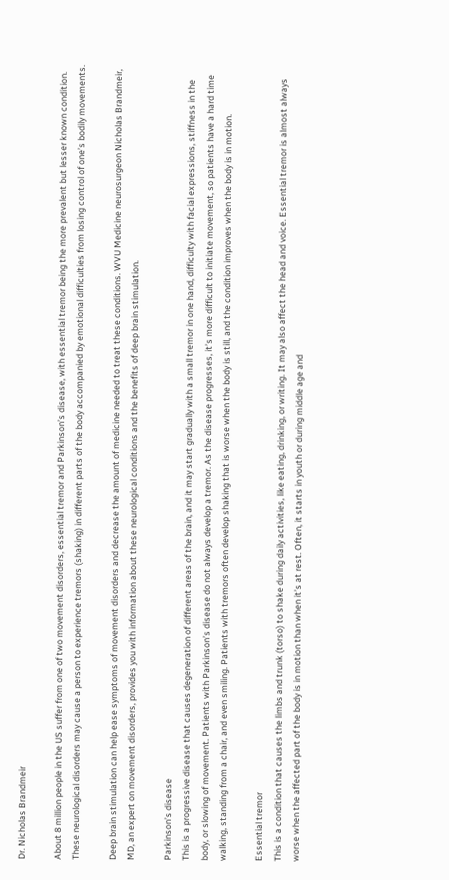Dr. Nicholas Brandmeir

About 8 million people in the US suffer from one of two movement disorders, essential tremor and Parkinson’s disease, with essential tremor being the more prevalent but lesser known condition. These neurological disorders may cause a person to experience tremors (shaking) in different parts of the body accompanied by emotional difficulties from losing control of one’s bodily movements.

Deep brain stimulation can help ease symptoms of movement disorders and decrease the amount of medicine needed to treat these conditions. WVU Medicine neurosurgeon Nicholas Brandmeir, MD, an expert on movement disorders, provides you with information about these neurological conditions and the benefits of deep brain stimulation.

Parkinson’s disease
This is a progressive disease that causes degeneration of different areas of the brain, and it may start gradually with a small tremor in one hand, difficulty with facial expressions, stiffness in the body, or slowing of movement. Patients with Parkinson’s disease do not always develop a tremor. As the disease progresses, it’s more difficult to initiate movement, so patients have a hard time walking, standing from a chair, and even smiling. Patients with tremors often develop shaking that is worse when the body is still, and the condition improves when the body is in motion.

Essential tremor
This is a condition that causes the limbs and trunk (torso) to shake during daily activities, like eating, drinking, or writing. It may also affect the head and voice. Essential tremor is almost always worse when the affected part of the body is in motion than when it’s at rest. Often, it starts in youth or during middle age and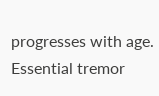progresses with age. Essential tremor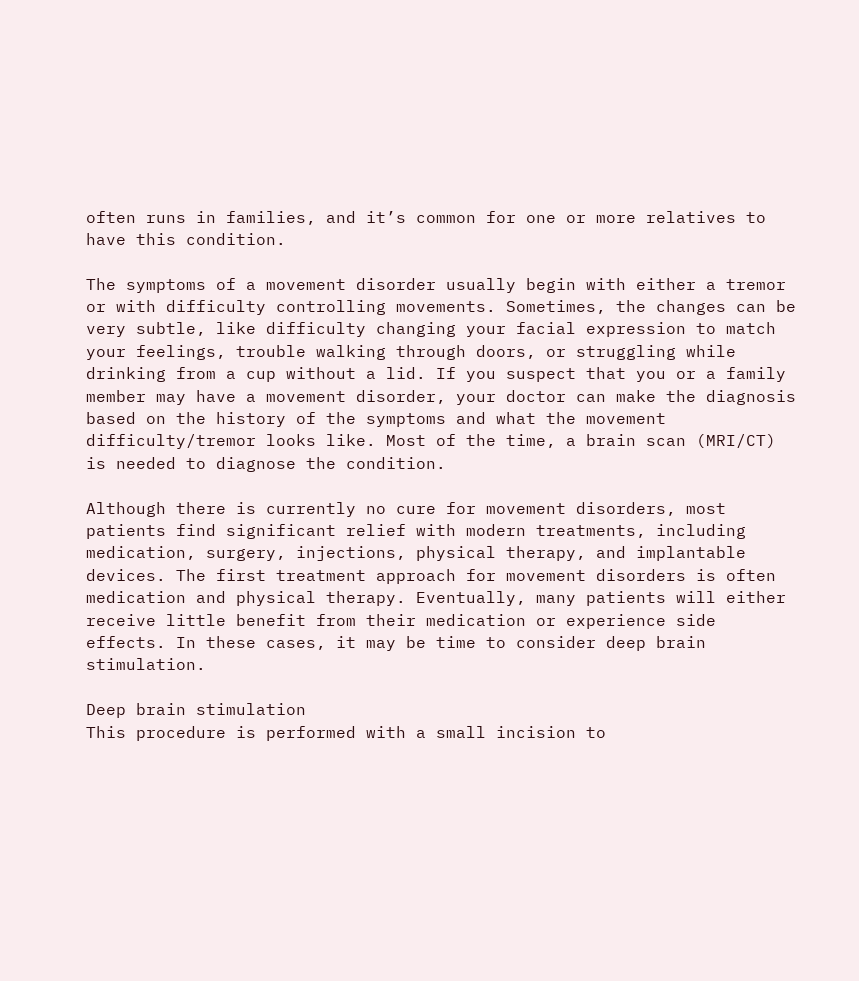often runs in families, and it’s common for one or more relatives to have this condition.

The symptoms of a movement disorder usually begin with either a tremor or with difficulty controlling movements. Sometimes, the changes can be very subtle, like difficulty changing your facial expression to match your feelings, trouble walking through doors, or struggling while drinking from a cup without a lid. If you suspect that you or a family member may have a movement disorder, your doctor can make the diagnosis based on the history of the symptoms and what the movement difficulty/tremor looks like. Most of the time, a brain scan (MRI/CT) is needed to diagnose the condition.

Although there is currently no cure for movement disorders, most patients find significant relief with modern treatments, including medication, surgery, injections, physical therapy, and implantable devices. The first treatment approach for movement disorders is often medication and physical therapy. Eventually, many patients will either receive little benefit from their medication or experience side effects. In these cases, it may be time to consider deep brain stimulation.

Deep brain stimulation
This procedure is performed with a small incision to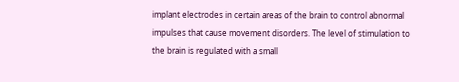implant electrodes in certain areas of the brain to control abnormal impulses that cause movement disorders. The level of stimulation to the brain is regulated with a small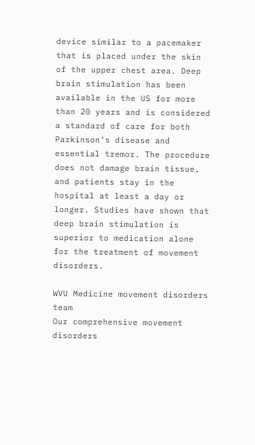device similar to a pacemaker that is placed under the skin of the upper chest area. Deep brain stimulation has been available in the US for more than 20 years and is considered a standard of care for both Parkinson’s disease and essential tremor. The procedure does not damage brain tissue, and patients stay in the hospital at least a day or longer. Studies have shown that deep brain stimulation is superior to medication alone for the treatment of movement disorders.

WVU Medicine movement disorders team
Our comprehensive movement disorders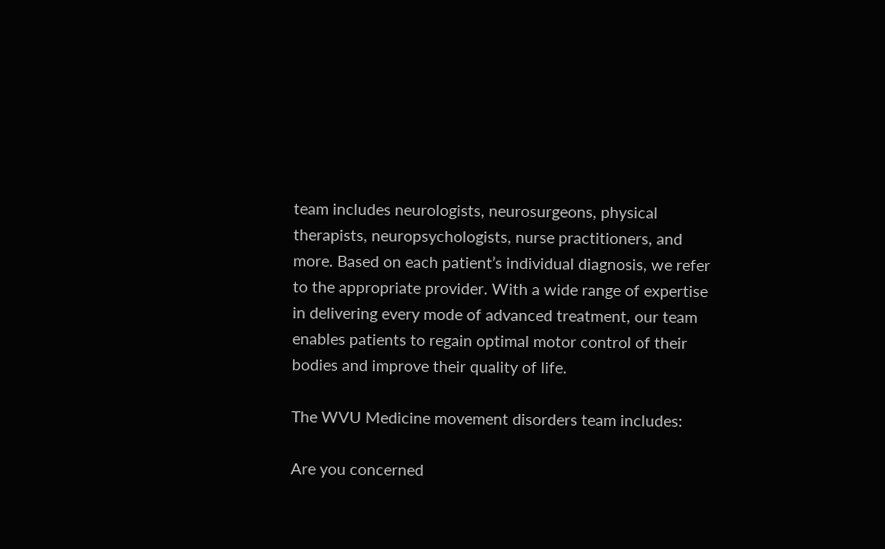team includes neurologists, neurosurgeons, physical therapists, neuropsychologists, nurse practitioners, and more. Based on each patient’s individual diagnosis, we refer to the appropriate provider. With a wide range of expertise in delivering every mode of advanced treatment, our team enables patients to regain optimal motor control of their bodies and improve their quality of life.

The WVU Medicine movement disorders team includes:

Are you concerned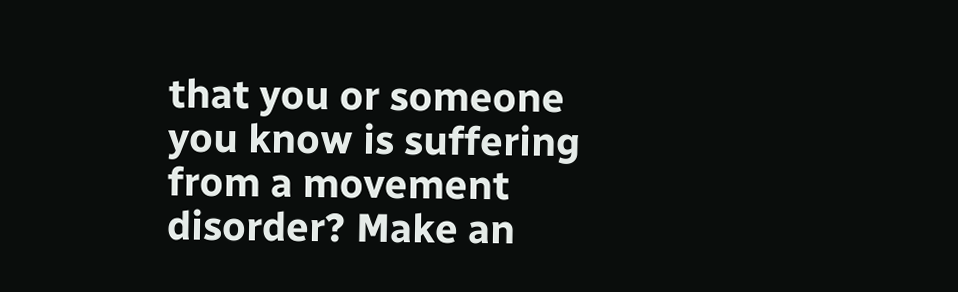that you or someone you know is suffering from a movement disorder? Make an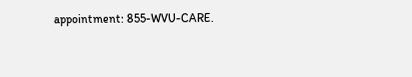appointment: 855-WVU-CARE.